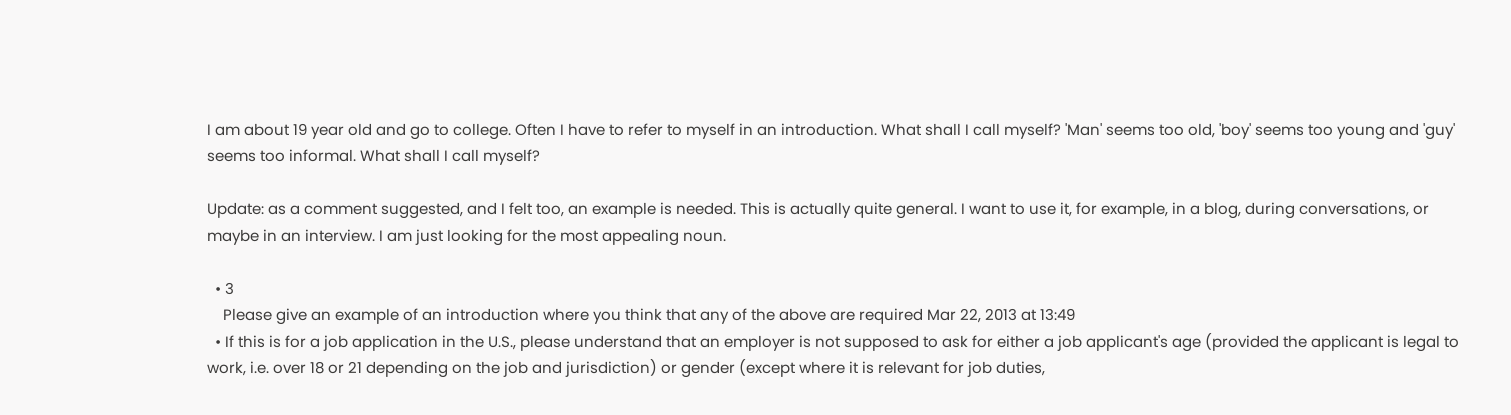I am about 19 year old and go to college. Often I have to refer to myself in an introduction. What shall I call myself? 'Man' seems too old, 'boy' seems too young and 'guy' seems too informal. What shall I call myself?

Update: as a comment suggested, and I felt too, an example is needed. This is actually quite general. I want to use it, for example, in a blog, during conversations, or maybe in an interview. I am just looking for the most appealing noun.

  • 3
    Please give an example of an introduction where you think that any of the above are required Mar 22, 2013 at 13:49
  • If this is for a job application in the U.S., please understand that an employer is not supposed to ask for either a job applicant's age (provided the applicant is legal to work, i.e. over 18 or 21 depending on the job and jurisdiction) or gender (except where it is relevant for job duties,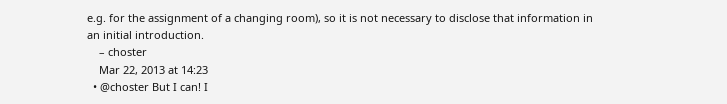e.g. for the assignment of a changing room), so it is not necessary to disclose that information in an initial introduction.
    – choster
    Mar 22, 2013 at 14:23
  • @choster But I can! I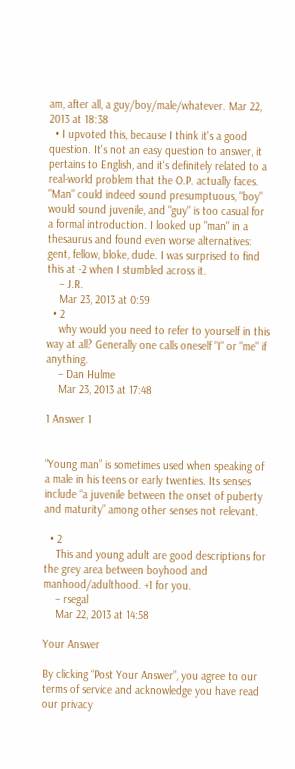am, after all, a guy/boy/male/whatever. Mar 22, 2013 at 18:38
  • I upvoted this, because I think it's a good question. It's not an easy question to answer, it pertains to English, and it's definitely related to a real-world problem that the O.P. actually faces. "Man" could indeed sound presumptuous, "boy" would sound juvenile, and "guy" is too casual for a formal introduction. I looked up "man" in a thesaurus and found even worse alternatives: gent, fellow, bloke, dude. I was surprised to find this at -2 when I stumbled across it.
    – J.R.
    Mar 23, 2013 at 0:59
  • 2
    why would you need to refer to yourself in this way at all? Generally one calls oneself "I" or "me" if anything.
    – Dan Hulme
    Mar 23, 2013 at 17:48

1 Answer 1


“Young man” is sometimes used when speaking of a male in his teens or early twenties. Its senses include “a juvenile between the onset of puberty and maturity” among other senses not relevant.

  • 2
    This and young adult are good descriptions for the grey area between boyhood and manhood/adulthood. +1 for you.
    – rsegal
    Mar 22, 2013 at 14:58

Your Answer

By clicking “Post Your Answer”, you agree to our terms of service and acknowledge you have read our privacy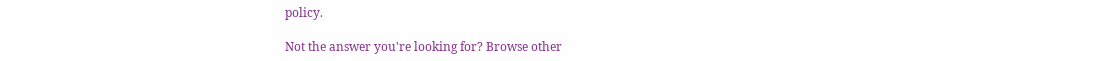policy.

Not the answer you're looking for? Browse other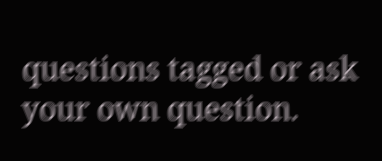questions tagged or ask your own question.